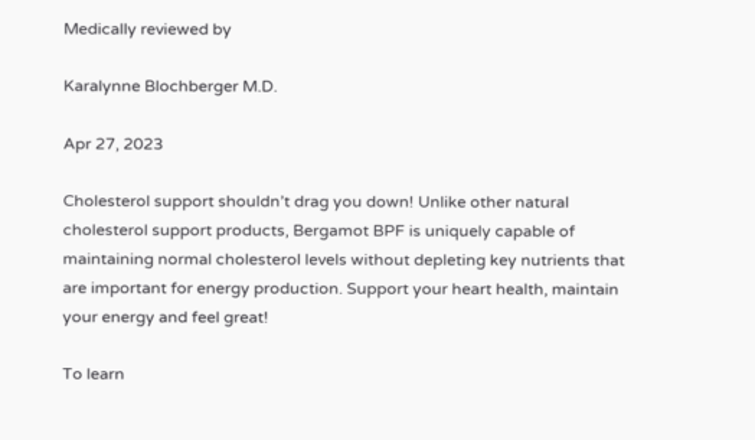Medically reviewed by

Karalynne Blochberger M.D.

Apr 27, 2023

Cholesterol support shouldn’t drag you down! Unlike other natural cholesterol support products, Bergamot BPF is uniquely capable of maintaining normal cholesterol levels without depleting key nutrients that are important for energy production. Support your heart health, maintain your energy and feel great!

To learn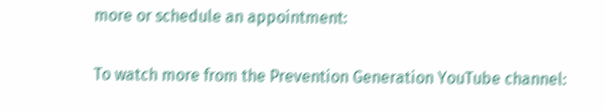more or schedule an appointment:

To watch more from the Prevention Generation YouTube channel: